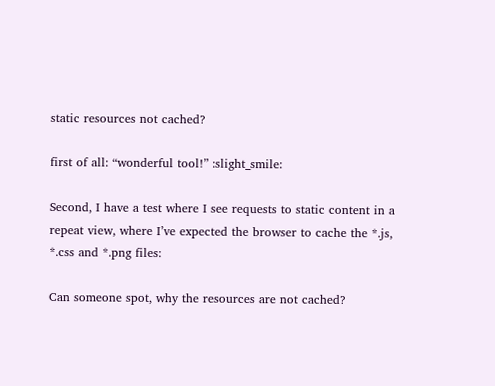static resources not cached?

first of all: “wonderful tool!” :slight_smile:

Second, I have a test where I see requests to static content in a repeat view, where I’ve expected the browser to cache the *.js, *.css and *.png files:

Can someone spot, why the resources are not cached?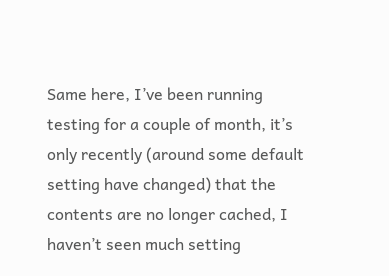Same here, I’ve been running testing for a couple of month, it’s only recently (around some default setting have changed) that the contents are no longer cached, I haven’t seen much setting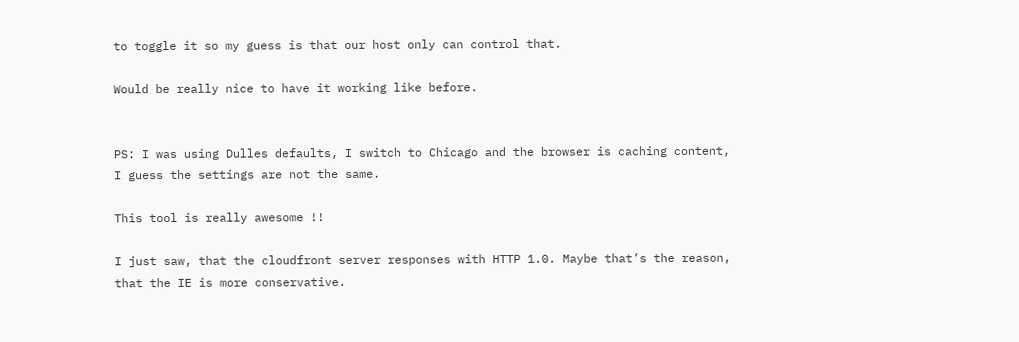to toggle it so my guess is that our host only can control that.

Would be really nice to have it working like before.


PS: I was using Dulles defaults, I switch to Chicago and the browser is caching content, I guess the settings are not the same.

This tool is really awesome !!

I just saw, that the cloudfront server responses with HTTP 1.0. Maybe that’s the reason, that the IE is more conservative.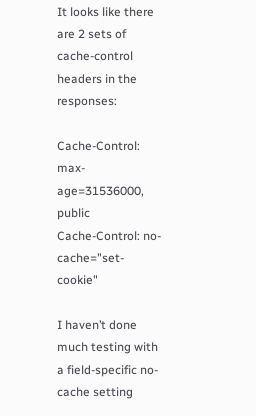It looks like there are 2 sets of cache-control headers in the responses:

Cache-Control: max-age=31536000, public
Cache-Control: no-cache="set-cookie"

I haven’t done much testing with a field-specific no-cache setting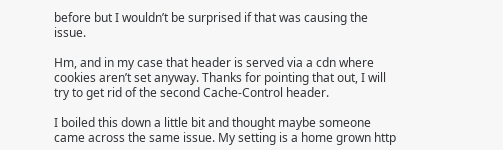before but I wouldn’t be surprised if that was causing the issue.

Hm, and in my case that header is served via a cdn where cookies aren’t set anyway. Thanks for pointing that out, I will try to get rid of the second Cache-Control header.

I boiled this down a little bit and thought maybe someone came across the same issue. My setting is a home grown http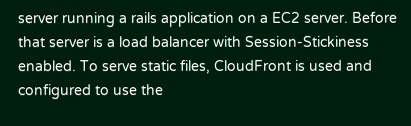server running a rails application on a EC2 server. Before that server is a load balancer with Session-Stickiness enabled. To serve static files, CloudFront is used and configured to use the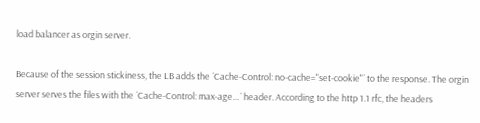load balancer as orgin server.

Because of the session stickiness, the LB adds the ´Cache-Control: no-cache="set-cookie"´ to the response. The orgin server serves the files with the ´Cache-Control: max-age…´ header. According to the http 1.1 rfc, the headers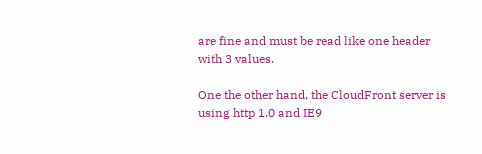are fine and must be read like one header with 3 values.

One the other hand, the CloudFront server is using http 1.0 and IE9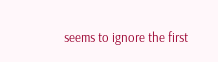seems to ignore the first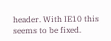header. With IE10 this seems to be fixed.